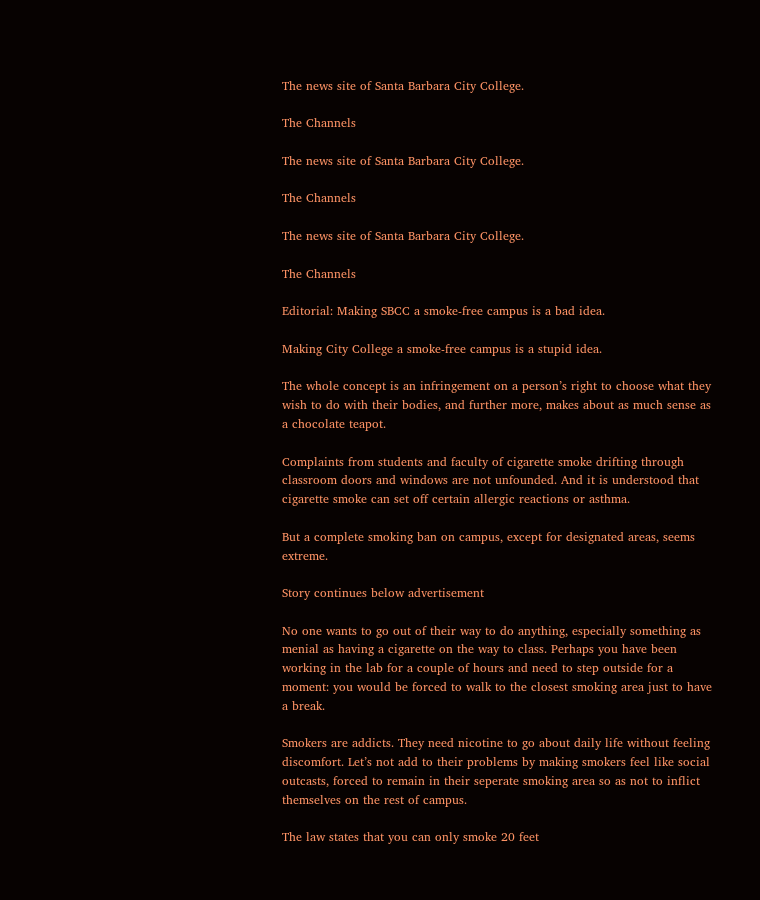The news site of Santa Barbara City College.

The Channels

The news site of Santa Barbara City College.

The Channels

The news site of Santa Barbara City College.

The Channels

Editorial: Making SBCC a smoke-free campus is a bad idea.

Making City College a smoke-free campus is a stupid idea.

The whole concept is an infringement on a person’s right to choose what they wish to do with their bodies, and further more, makes about as much sense as a chocolate teapot.

Complaints from students and faculty of cigarette smoke drifting through classroom doors and windows are not unfounded. And it is understood that cigarette smoke can set off certain allergic reactions or asthma.

But a complete smoking ban on campus, except for designated areas, seems extreme.

Story continues below advertisement

No one wants to go out of their way to do anything, especially something as menial as having a cigarette on the way to class. Perhaps you have been working in the lab for a couple of hours and need to step outside for a moment: you would be forced to walk to the closest smoking area just to have a break.

Smokers are addicts. They need nicotine to go about daily life without feeling discomfort. Let’s not add to their problems by making smokers feel like social outcasts, forced to remain in their seperate smoking area so as not to inflict themselves on the rest of campus.

The law states that you can only smoke 20 feet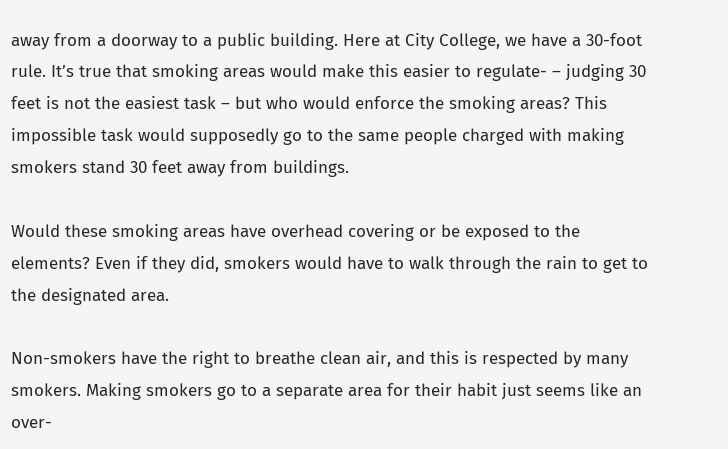away from a doorway to a public building. Here at City College, we have a 30-foot rule. It’s true that smoking areas would make this easier to regulate- – judging 30 feet is not the easiest task – but who would enforce the smoking areas? This impossible task would supposedly go to the same people charged with making smokers stand 30 feet away from buildings.

Would these smoking areas have overhead covering or be exposed to the elements? Even if they did, smokers would have to walk through the rain to get to the designated area.

Non-smokers have the right to breathe clean air, and this is respected by many smokers. Making smokers go to a separate area for their habit just seems like an over-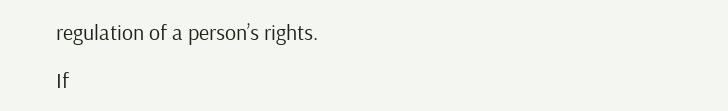regulation of a person’s rights.

If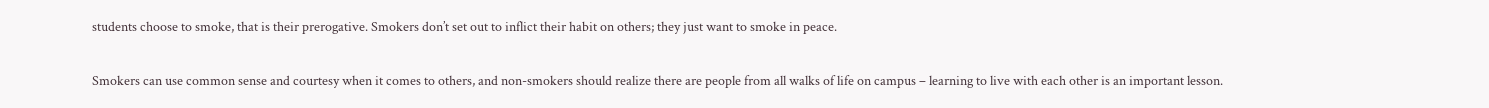students choose to smoke, that is their prerogative. Smokers don’t set out to inflict their habit on others; they just want to smoke in peace.

Smokers can use common sense and courtesy when it comes to others, and non-smokers should realize there are people from all walks of life on campus – learning to live with each other is an important lesson.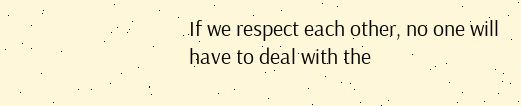If we respect each other, no one will have to deal with the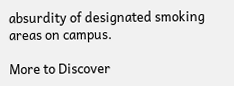absurdity of designated smoking areas on campus.

More to Discover